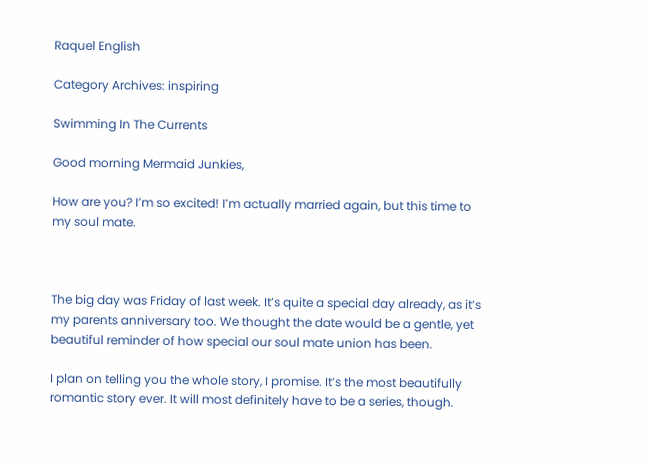Raquel English

Category Archives: inspiring

Swimming In The Currents

Good morning Mermaid Junkies,

How are you? I’m so excited! I’m actually married again, but this time to my soul mate.



The big day was Friday of last week. It’s quite a special day already, as it’s my parents anniversary too. We thought the date would be a gentle, yet beautiful reminder of how special our soul mate union has been.

I plan on telling you the whole story, I promise. It’s the most beautifully romantic story ever. It will most definitely have to be a series, though.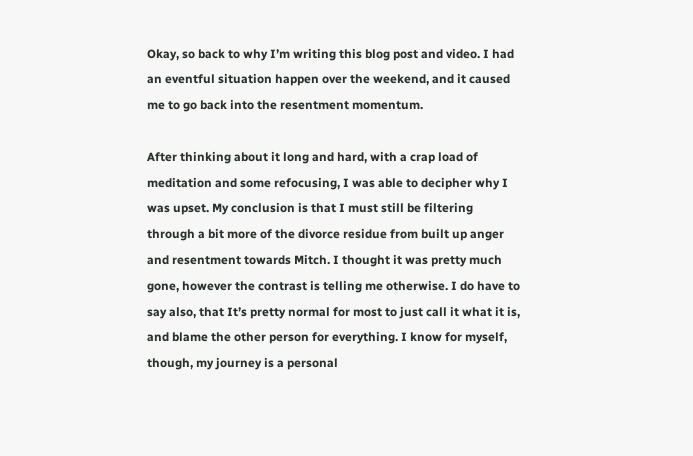Okay, so back to why I’m writing this blog post and video. I had an eventful situation happen over the weekend, and it caused me to go back into the resentment momentum.

After thinking about it long and hard, with a crap load of meditation and some refocusing, I was able to decipher why I was upset. My conclusion is that I must still be filtering through a bit more of the divorce residue from built up anger and resentment towards Mitch. I thought it was pretty much gone, however the contrast is telling me otherwise. I do have to say also, that It’s pretty normal for most to just call it what it is, and blame the other person for everything. I know for myself, though, my journey is a personal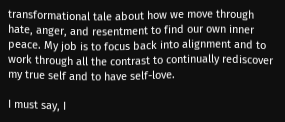transformational tale about how we move through hate, anger, and resentment to find our own inner peace. My job is to focus back into alignment and to work through all the contrast to continually rediscover my true self and to have self-love.

I must say, I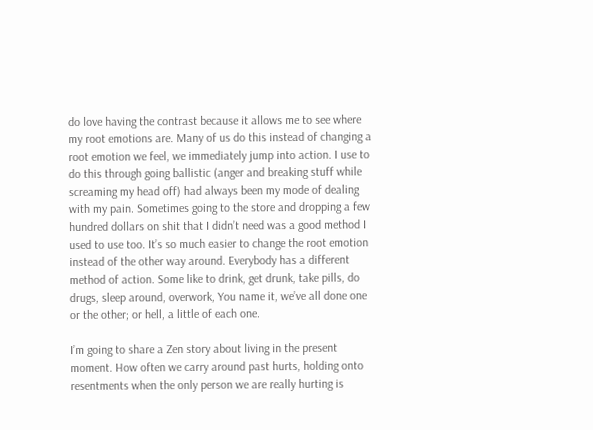do love having the contrast because it allows me to see where my root emotions are. Many of us do this instead of changing a root emotion we feel, we immediately jump into action. I use to do this through going ballistic (anger and breaking stuff while screaming my head off) had always been my mode of dealing with my pain. Sometimes going to the store and dropping a few hundred dollars on shit that I didn’t need was a good method I used to use too. It’s so much easier to change the root emotion instead of the other way around. Everybody has a different method of action. Some like to drink, get drunk, take pills, do drugs, sleep around, overwork, You name it, we’ve all done one or the other; or hell, a little of each one.

I’m going to share a Zen story about living in the present moment. How often we carry around past hurts, holding onto resentments when the only person we are really hurting is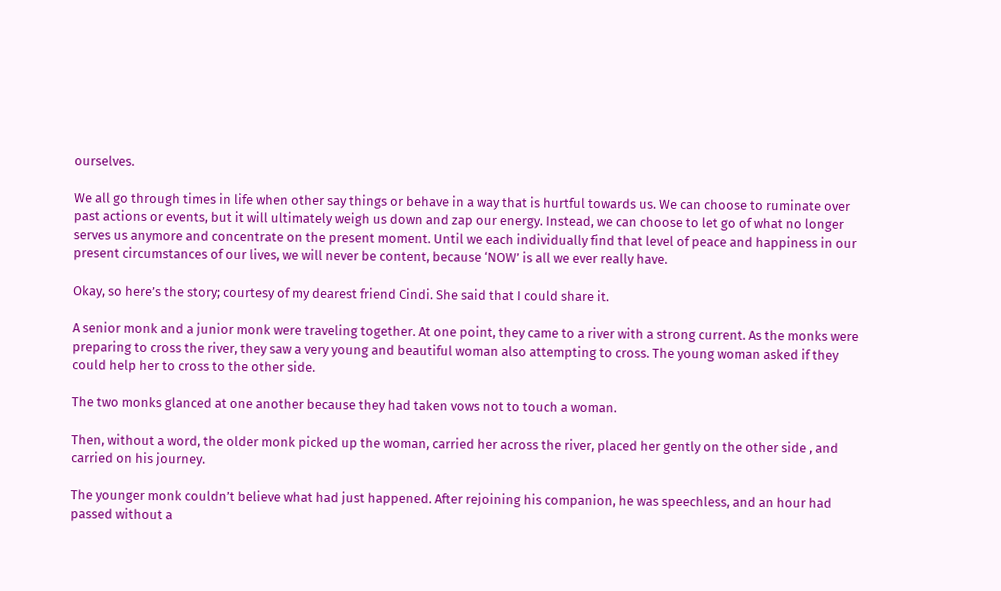ourselves.

We all go through times in life when other say things or behave in a way that is hurtful towards us. We can choose to ruminate over past actions or events, but it will ultimately weigh us down and zap our energy. Instead, we can choose to let go of what no longer serves us anymore and concentrate on the present moment. Until we each individually find that level of peace and happiness in our present circumstances of our lives, we will never be content, because ‘NOW’ is all we ever really have.

Okay, so here’s the story; courtesy of my dearest friend Cindi. She said that I could share it.

A senior monk and a junior monk were traveling together. At one point, they came to a river with a strong current. As the monks were preparing to cross the river, they saw a very young and beautiful woman also attempting to cross. The young woman asked if they could help her to cross to the other side.

The two monks glanced at one another because they had taken vows not to touch a woman.

Then, without a word, the older monk picked up the woman, carried her across the river, placed her gently on the other side , and carried on his journey.

The younger monk couldn’t believe what had just happened. After rejoining his companion, he was speechless, and an hour had passed without a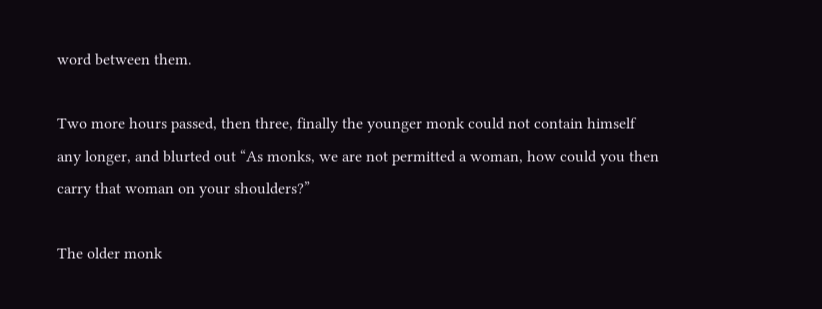word between them.

Two more hours passed, then three, finally the younger monk could not contain himself any longer, and blurted out “As monks, we are not permitted a woman, how could you then carry that woman on your shoulders?”

The older monk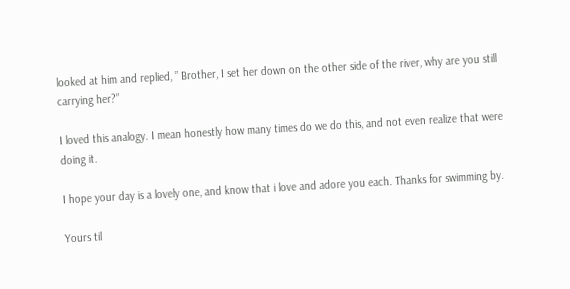looked at him and replied, ” Brother, I set her down on the other side of the river, why are you still carrying her?”

I loved this analogy. I mean honestly how many times do we do this, and not even realize that were doing it.

I hope your day is a lovely one, and know that i love and adore you each. Thanks for swimming by.

Yours til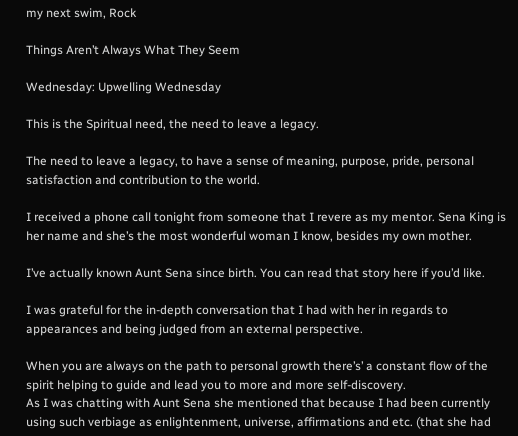my next swim, Rock

Things Aren’t Always What They Seem

Wednesday: Upwelling Wednesday

This is the Spiritual need, the need to leave a legacy.

The need to leave a legacy, to have a sense of meaning, purpose, pride, personal satisfaction and contribution to the world.

I received a phone call tonight from someone that I revere as my mentor. Sena King is her name and she’s the most wonderful woman I know, besides my own mother.

I’ve actually known Aunt Sena since birth. You can read that story here if you’d like.

I was grateful for the in-depth conversation that I had with her in regards to appearances and being judged from an external perspective.

When you are always on the path to personal growth there’s’ a constant flow of the spirit helping to guide and lead you to more and more self-discovery.
As I was chatting with Aunt Sena she mentioned that because I had been currently using such verbiage as enlightenment, universe, affirmations and etc. (that she had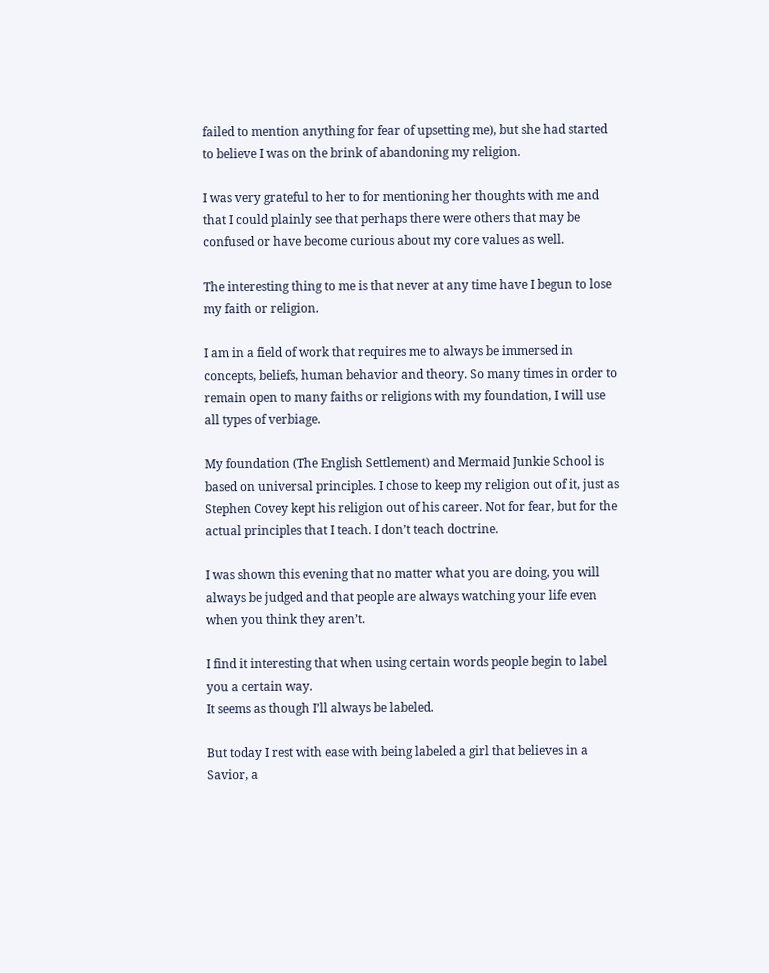failed to mention anything for fear of upsetting me), but she had started to believe I was on the brink of abandoning my religion.

I was very grateful to her to for mentioning her thoughts with me and that I could plainly see that perhaps there were others that may be confused or have become curious about my core values as well.

The interesting thing to me is that never at any time have I begun to lose my faith or religion.

I am in a field of work that requires me to always be immersed in concepts, beliefs, human behavior and theory. So many times in order to remain open to many faiths or religions with my foundation, I will use all types of verbiage.

My foundation (The English Settlement) and Mermaid Junkie School is based on universal principles. I chose to keep my religion out of it, just as Stephen Covey kept his religion out of his career. Not for fear, but for the actual principles that I teach. I don’t teach doctrine.

I was shown this evening that no matter what you are doing, you will always be judged and that people are always watching your life even when you think they aren’t.

I find it interesting that when using certain words people begin to label you a certain way.
It seems as though I’ll always be labeled.

But today I rest with ease with being labeled a girl that believes in a Savior, a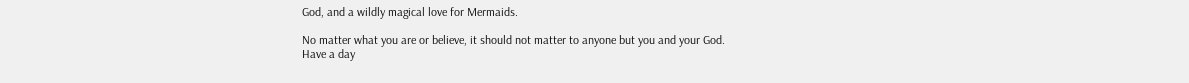God, and a wildly magical love for Mermaids.

No matter what you are or believe, it should not matter to anyone but you and your God.
Have a day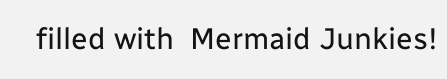filled with  Mermaid Junkies!